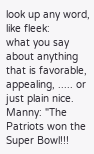look up any word, like fleek:
what you say about anything that is favorable, appealing, ..... or just plain nice.
Manny: "The Patriots won the Super Bowl!!!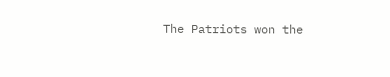The Patriots won the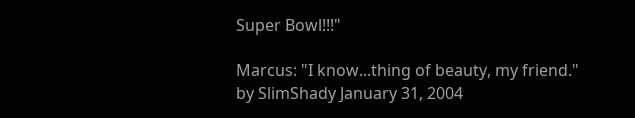Super Bowl!!!"

Marcus: "I know...thing of beauty, my friend."
by SlimShady January 31, 2004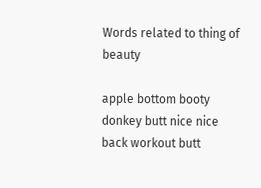Words related to thing of beauty

apple bottom booty donkey butt nice nice back workout butt